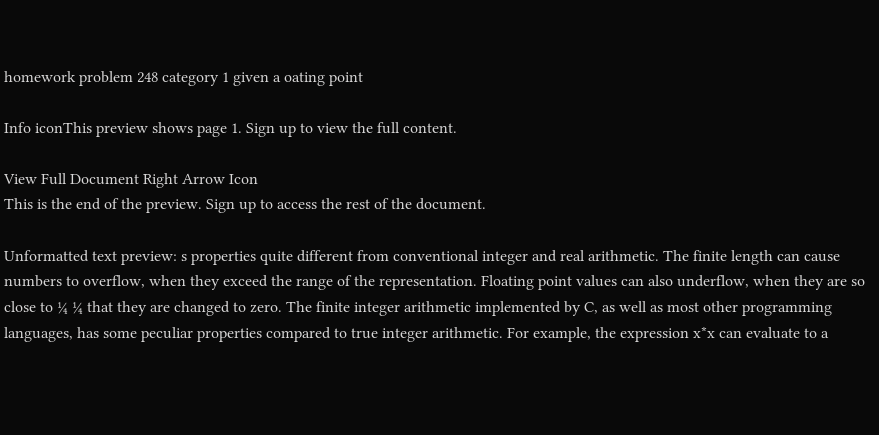homework problem 248 category 1 given a oating point

Info iconThis preview shows page 1. Sign up to view the full content.

View Full Document Right Arrow Icon
This is the end of the preview. Sign up to access the rest of the document.

Unformatted text preview: s properties quite different from conventional integer and real arithmetic. The finite length can cause numbers to overflow, when they exceed the range of the representation. Floating point values can also underflow, when they are so close to ¼ ¼ that they are changed to zero. The finite integer arithmetic implemented by C, as well as most other programming languages, has some peculiar properties compared to true integer arithmetic. For example, the expression x*x can evaluate to a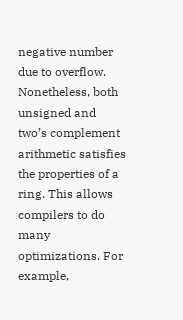negative number due to overflow. Nonetheless, both unsigned and two’s complement arithmetic satisfies the properties of a ring. This allows compilers to do many optimizations. For example,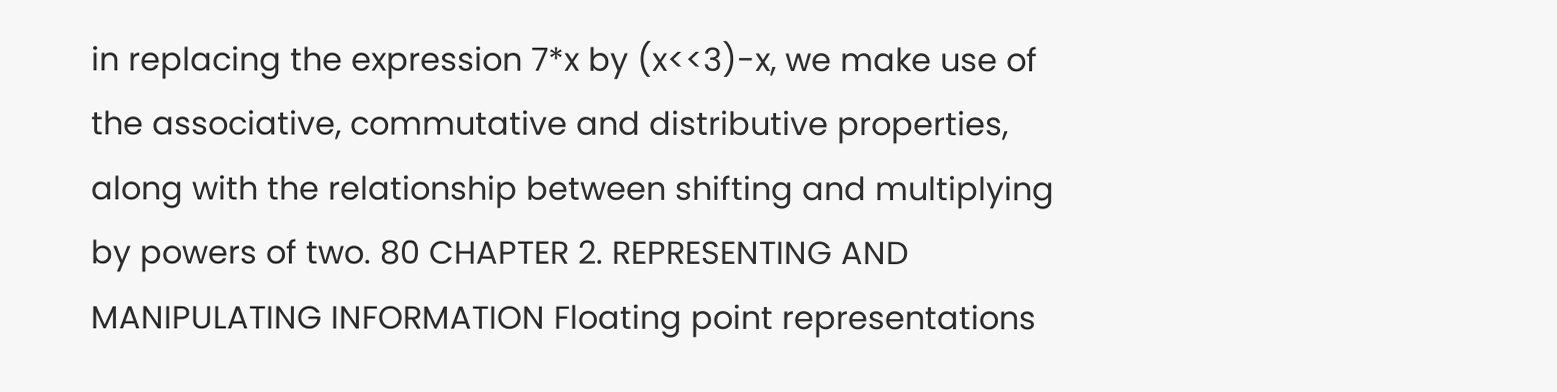in replacing the expression 7*x by (x<<3)-x, we make use of the associative, commutative and distributive properties, along with the relationship between shifting and multiplying by powers of two. 80 CHAPTER 2. REPRESENTING AND MANIPULATING INFORMATION Floating point representations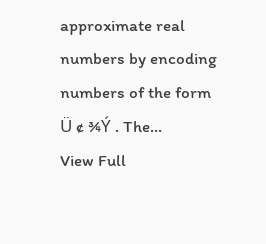approximate real numbers by encoding numbers of the form Ü ¢ ¾Ý . The...
View Full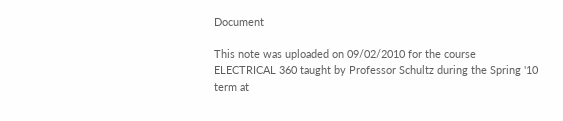Document

This note was uploaded on 09/02/2010 for the course ELECTRICAL 360 taught by Professor Schultz during the Spring '10 term at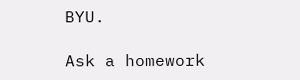BYU.

Ask a homework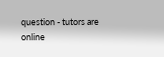question - tutors are online